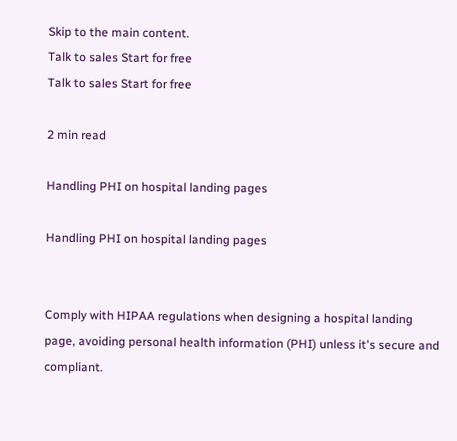Skip to the main content.
Talk to sales Start for free
Talk to sales Start for free

2 min read

Handling PHI on hospital landing pages

Handling PHI on hospital landing pages


Comply with HIPAA regulations when designing a hospital landing page, avoiding personal health information (PHI) unless it's secure and compliant.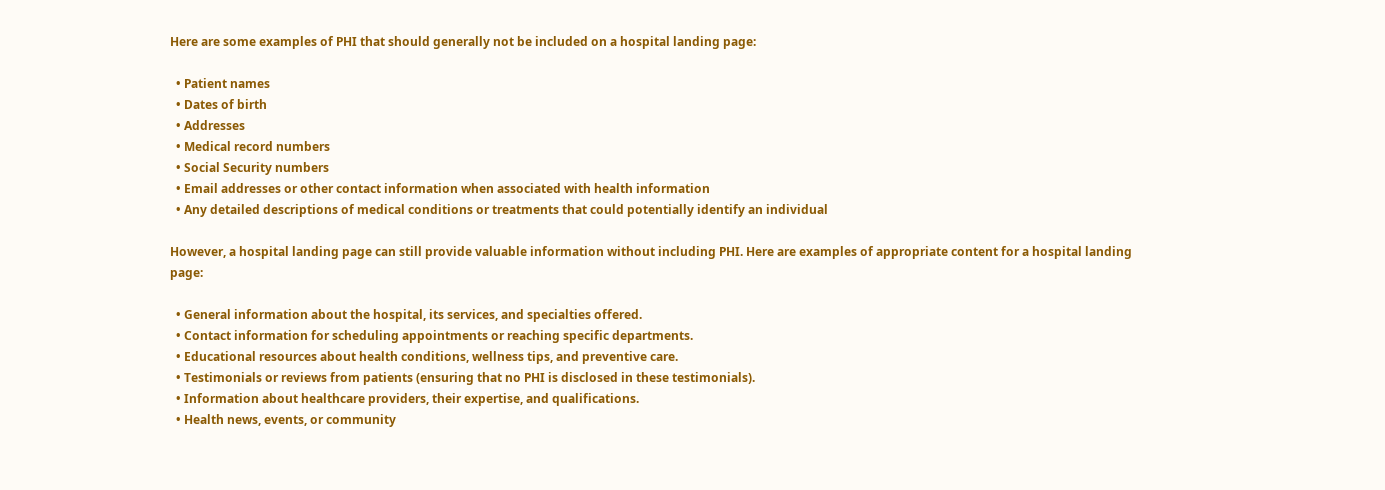Here are some examples of PHI that should generally not be included on a hospital landing page:

  • Patient names
  • Dates of birth
  • Addresses
  • Medical record numbers
  • Social Security numbers
  • Email addresses or other contact information when associated with health information
  • Any detailed descriptions of medical conditions or treatments that could potentially identify an individual

However, a hospital landing page can still provide valuable information without including PHI. Here are examples of appropriate content for a hospital landing page:

  • General information about the hospital, its services, and specialties offered.
  • Contact information for scheduling appointments or reaching specific departments.
  • Educational resources about health conditions, wellness tips, and preventive care.
  • Testimonials or reviews from patients (ensuring that no PHI is disclosed in these testimonials).
  • Information about healthcare providers, their expertise, and qualifications.
  • Health news, events, or community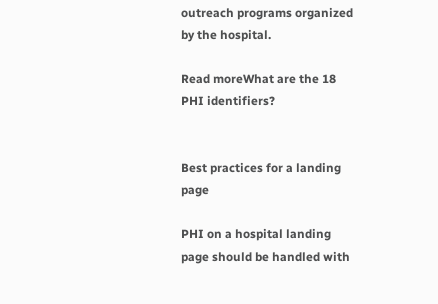outreach programs organized by the hospital.

Read moreWhat are the 18 PHI identifiers?


Best practices for a landing page

PHI on a hospital landing page should be handled with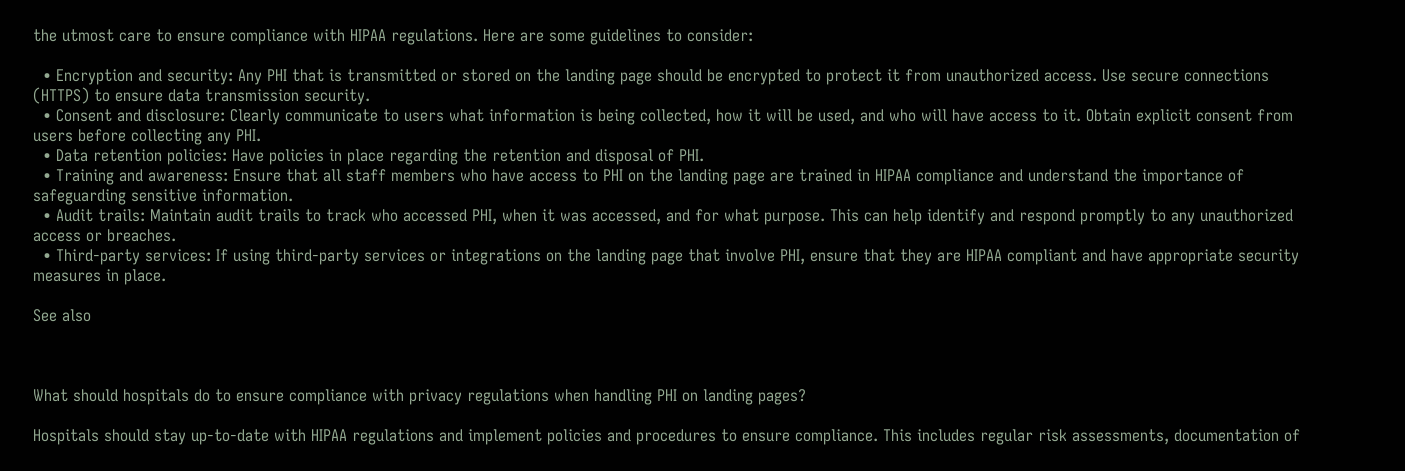the utmost care to ensure compliance with HIPAA regulations. Here are some guidelines to consider:

  • Encryption and security: Any PHI that is transmitted or stored on the landing page should be encrypted to protect it from unauthorized access. Use secure connections (HTTPS) to ensure data transmission security.
  • Consent and disclosure: Clearly communicate to users what information is being collected, how it will be used, and who will have access to it. Obtain explicit consent from users before collecting any PHI.
  • Data retention policies: Have policies in place regarding the retention and disposal of PHI.
  • Training and awareness: Ensure that all staff members who have access to PHI on the landing page are trained in HIPAA compliance and understand the importance of safeguarding sensitive information.
  • Audit trails: Maintain audit trails to track who accessed PHI, when it was accessed, and for what purpose. This can help identify and respond promptly to any unauthorized access or breaches.
  • Third-party services: If using third-party services or integrations on the landing page that involve PHI, ensure that they are HIPAA compliant and have appropriate security measures in place.

See also



What should hospitals do to ensure compliance with privacy regulations when handling PHI on landing pages?

Hospitals should stay up-to-date with HIPAA regulations and implement policies and procedures to ensure compliance. This includes regular risk assessments, documentation of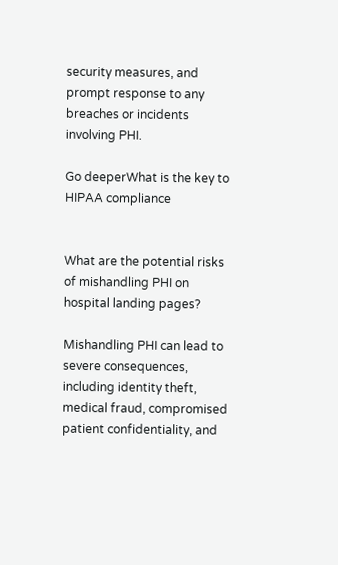security measures, and prompt response to any breaches or incidents involving PHI.

Go deeperWhat is the key to HIPAA compliance


What are the potential risks of mishandling PHI on hospital landing pages?

Mishandling PHI can lead to severe consequences, including identity theft, medical fraud, compromised patient confidentiality, and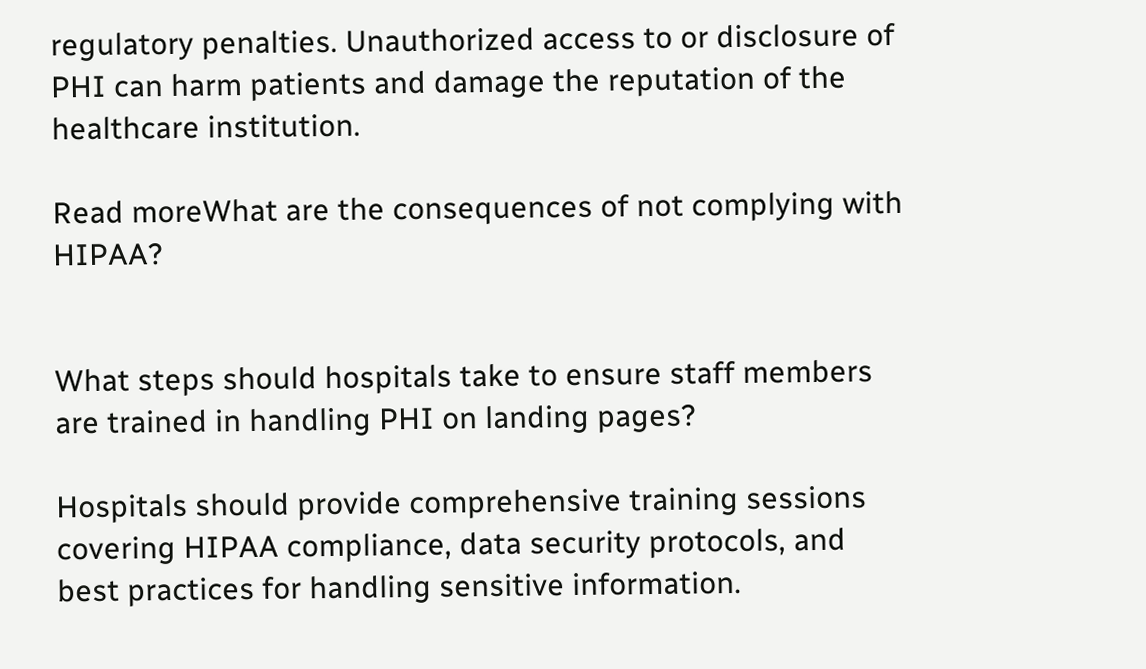regulatory penalties. Unauthorized access to or disclosure of PHI can harm patients and damage the reputation of the healthcare institution.

Read moreWhat are the consequences of not complying with HIPAA?


What steps should hospitals take to ensure staff members are trained in handling PHI on landing pages?

Hospitals should provide comprehensive training sessions covering HIPAA compliance, data security protocols, and best practices for handling sensitive information.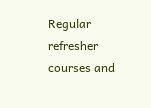Regular refresher courses and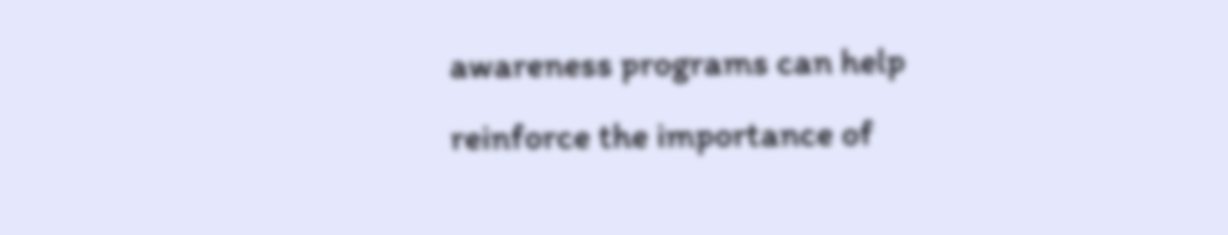awareness programs can help reinforce the importance of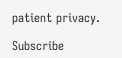patient privacy.

Subscribe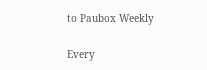to Paubox Weekly

Every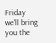Friday we'll bring you the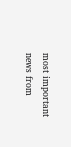most important news from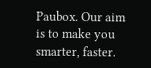Paubox. Our aim is to make you smarter, faster.